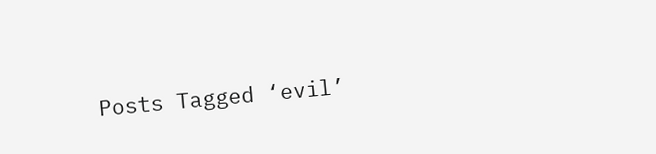Posts Tagged ‘evil’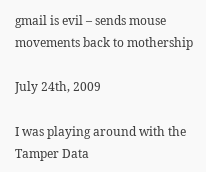gmail is evil – sends mouse movements back to mothership

July 24th, 2009

I was playing around with the Tamper Data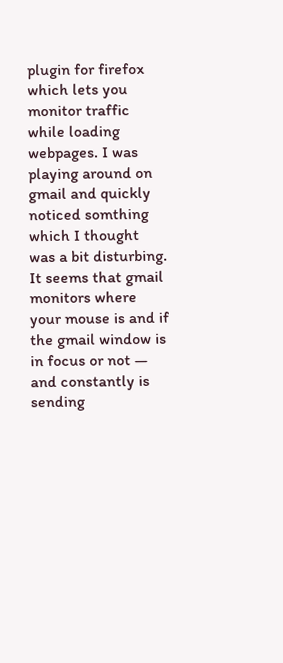plugin for firefox which lets you monitor traffic while loading webpages. I was playing around on gmail and quickly noticed somthing which I thought was a bit disturbing. It seems that gmail monitors where your mouse is and if the gmail window is in focus or not — and constantly is sending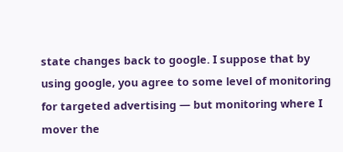state changes back to google. I suppose that by using google, you agree to some level of monitoring for targeted advertising — but monitoring where I mover the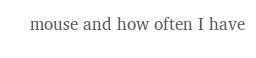mouse and how often I have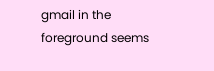gmail in the foreground seems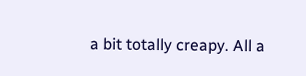a bit totally creapy. All a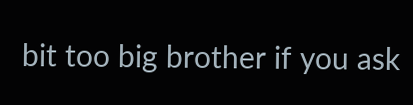bit too big brother if you ask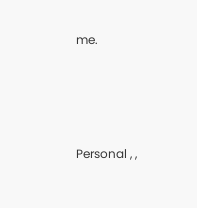me.




Personal , ,